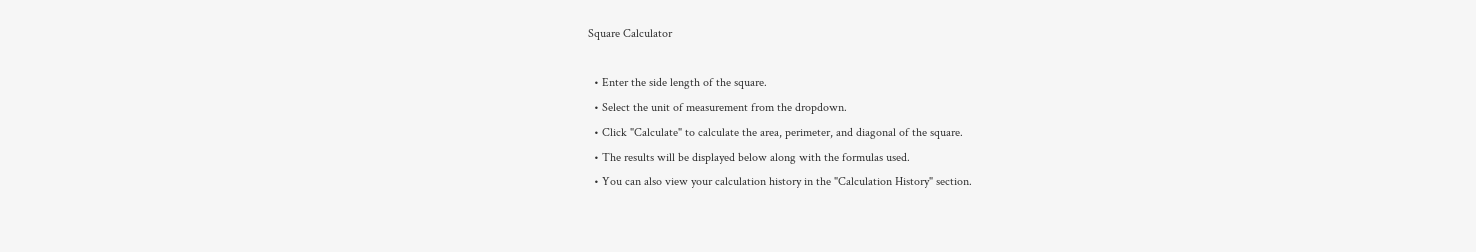Square Calculator

  • Enter the side length of the square.
  • Select the unit of measurement from the dropdown.
  • Click "Calculate" to calculate the area, perimeter, and diagonal of the square.
  • The results will be displayed below along with the formulas used.
  • You can also view your calculation history in the "Calculation History" section.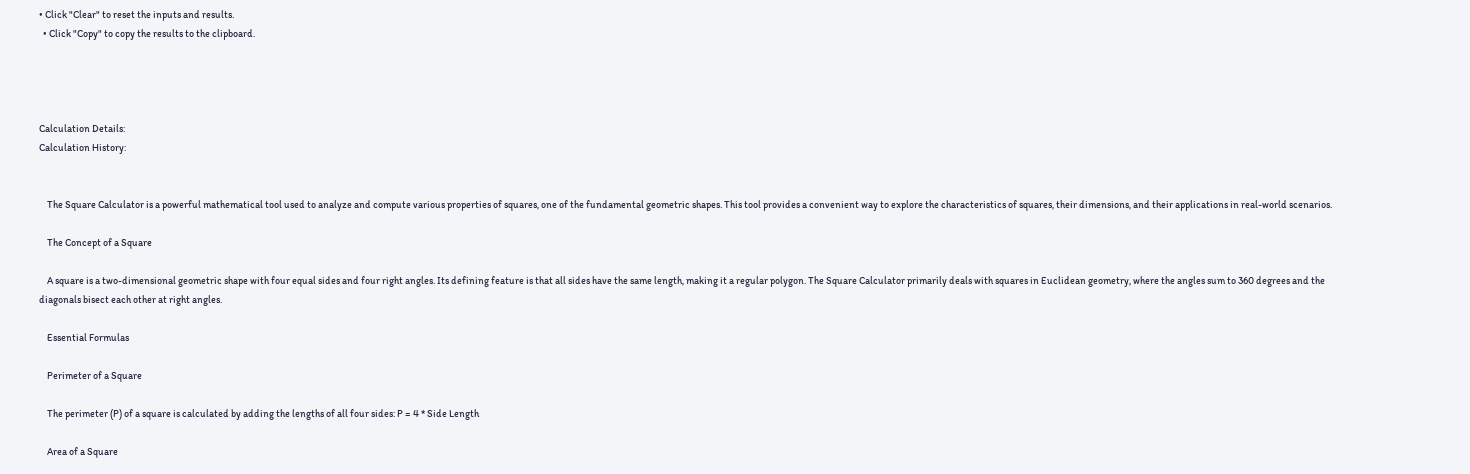• Click "Clear" to reset the inputs and results.
  • Click "Copy" to copy the results to the clipboard.




Calculation Details:
Calculation History:


    The Square Calculator is a powerful mathematical tool used to analyze and compute various properties of squares, one of the fundamental geometric shapes. This tool provides a convenient way to explore the characteristics of squares, their dimensions, and their applications in real-world scenarios.

    The Concept of a Square

    A square is a two-dimensional geometric shape with four equal sides and four right angles. Its defining feature is that all sides have the same length, making it a regular polygon. The Square Calculator primarily deals with squares in Euclidean geometry, where the angles sum to 360 degrees and the diagonals bisect each other at right angles.

    Essential Formulas

    Perimeter of a Square

    The perimeter (P) of a square is calculated by adding the lengths of all four sides: P = 4 * Side Length

    Area of a Square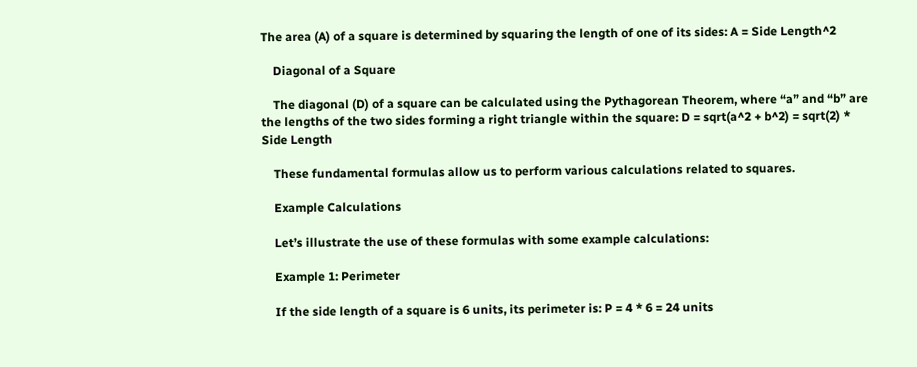The area (A) of a square is determined by squaring the length of one of its sides: A = Side Length^2

    Diagonal of a Square

    The diagonal (D) of a square can be calculated using the Pythagorean Theorem, where “a” and “b” are the lengths of the two sides forming a right triangle within the square: D = sqrt(a^2 + b^2) = sqrt(2) * Side Length

    These fundamental formulas allow us to perform various calculations related to squares.

    Example Calculations

    Let’s illustrate the use of these formulas with some example calculations:

    Example 1: Perimeter

    If the side length of a square is 6 units, its perimeter is: P = 4 * 6 = 24 units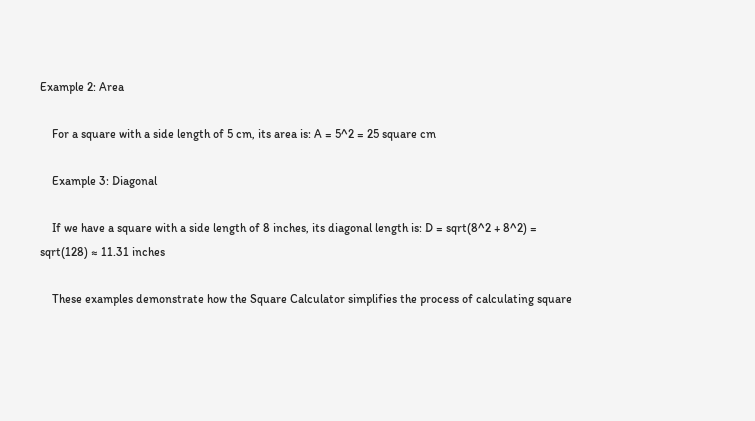Example 2: Area

    For a square with a side length of 5 cm, its area is: A = 5^2 = 25 square cm

    Example 3: Diagonal

    If we have a square with a side length of 8 inches, its diagonal length is: D = sqrt(8^2 + 8^2) = sqrt(128) ≈ 11.31 inches

    These examples demonstrate how the Square Calculator simplifies the process of calculating square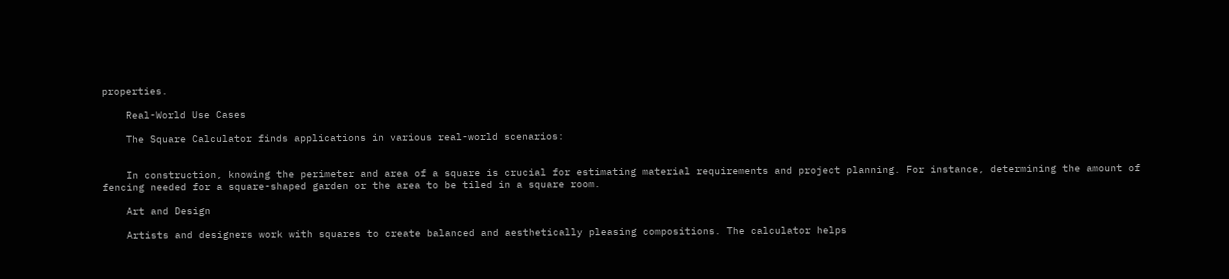properties.

    Real-World Use Cases

    The Square Calculator finds applications in various real-world scenarios:


    In construction, knowing the perimeter and area of a square is crucial for estimating material requirements and project planning. For instance, determining the amount of fencing needed for a square-shaped garden or the area to be tiled in a square room.

    Art and Design

    Artists and designers work with squares to create balanced and aesthetically pleasing compositions. The calculator helps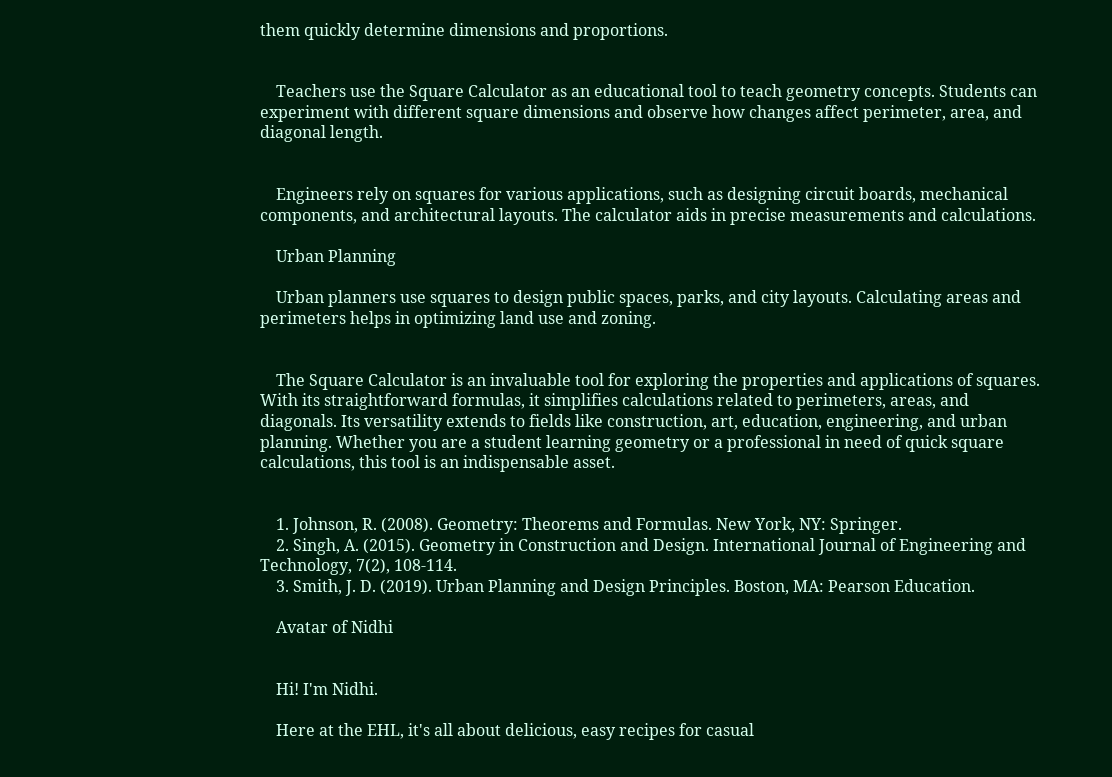them quickly determine dimensions and proportions.


    Teachers use the Square Calculator as an educational tool to teach geometry concepts. Students can experiment with different square dimensions and observe how changes affect perimeter, area, and diagonal length.


    Engineers rely on squares for various applications, such as designing circuit boards, mechanical components, and architectural layouts. The calculator aids in precise measurements and calculations.

    Urban Planning

    Urban planners use squares to design public spaces, parks, and city layouts. Calculating areas and perimeters helps in optimizing land use and zoning.


    The Square Calculator is an invaluable tool for exploring the properties and applications of squares. With its straightforward formulas, it simplifies calculations related to perimeters, areas, and diagonals. Its versatility extends to fields like construction, art, education, engineering, and urban planning. Whether you are a student learning geometry or a professional in need of quick square calculations, this tool is an indispensable asset.


    1. Johnson, R. (2008). Geometry: Theorems and Formulas. New York, NY: Springer.
    2. Singh, A. (2015). Geometry in Construction and Design. International Journal of Engineering and Technology, 7(2), 108-114.
    3. Smith, J. D. (2019). Urban Planning and Design Principles. Boston, MA: Pearson Education.

    Avatar of Nidhi


    Hi! I'm Nidhi.

    Here at the EHL, it's all about delicious, easy recipes for casual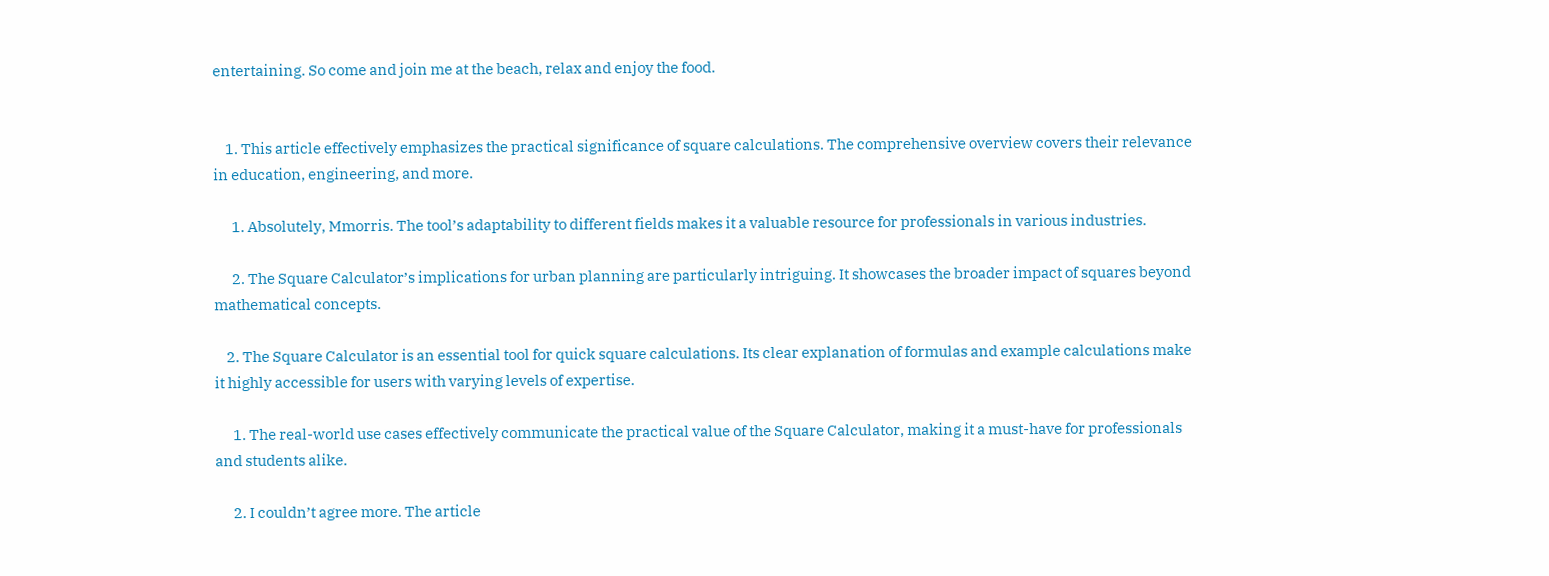entertaining. So come and join me at the beach, relax and enjoy the food.


    1. This article effectively emphasizes the practical significance of square calculations. The comprehensive overview covers their relevance in education, engineering, and more.

      1. Absolutely, Mmorris. The tool’s adaptability to different fields makes it a valuable resource for professionals in various industries.

      2. The Square Calculator’s implications for urban planning are particularly intriguing. It showcases the broader impact of squares beyond mathematical concepts.

    2. The Square Calculator is an essential tool for quick square calculations. Its clear explanation of formulas and example calculations make it highly accessible for users with varying levels of expertise.

      1. The real-world use cases effectively communicate the practical value of the Square Calculator, making it a must-have for professionals and students alike.

      2. I couldn’t agree more. The article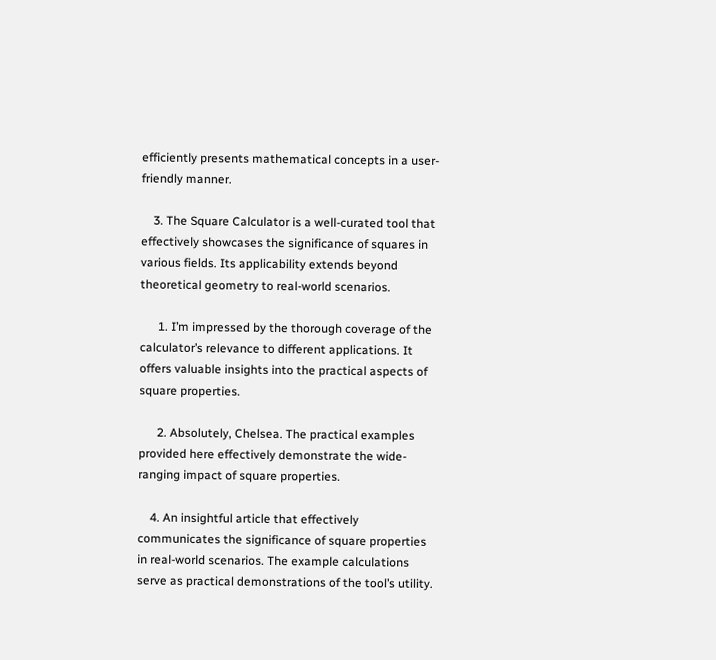efficiently presents mathematical concepts in a user-friendly manner.

    3. The Square Calculator is a well-curated tool that effectively showcases the significance of squares in various fields. Its applicability extends beyond theoretical geometry to real-world scenarios.

      1. I’m impressed by the thorough coverage of the calculator’s relevance to different applications. It offers valuable insights into the practical aspects of square properties.

      2. Absolutely, Chelsea. The practical examples provided here effectively demonstrate the wide-ranging impact of square properties.

    4. An insightful article that effectively communicates the significance of square properties in real-world scenarios. The example calculations serve as practical demonstrations of the tool’s utility.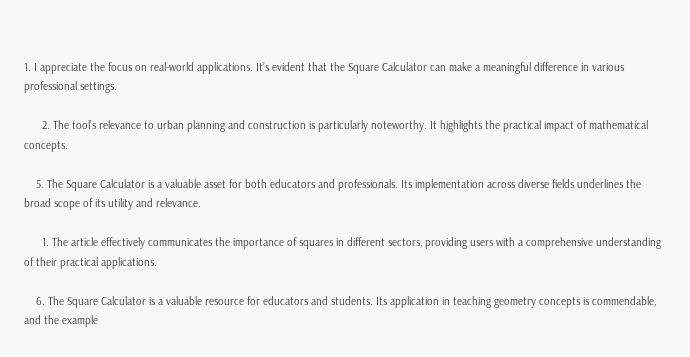1. I appreciate the focus on real-world applications. It’s evident that the Square Calculator can make a meaningful difference in various professional settings.

      2. The tool’s relevance to urban planning and construction is particularly noteworthy. It highlights the practical impact of mathematical concepts.

    5. The Square Calculator is a valuable asset for both educators and professionals. Its implementation across diverse fields underlines the broad scope of its utility and relevance.

      1. The article effectively communicates the importance of squares in different sectors, providing users with a comprehensive understanding of their practical applications.

    6. The Square Calculator is a valuable resource for educators and students. Its application in teaching geometry concepts is commendable, and the example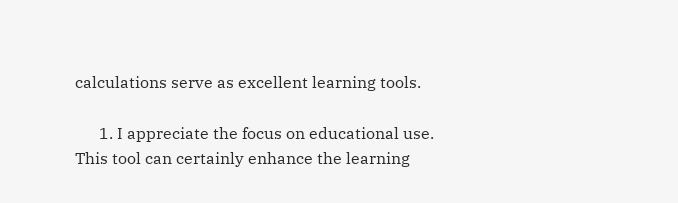calculations serve as excellent learning tools.

      1. I appreciate the focus on educational use. This tool can certainly enhance the learning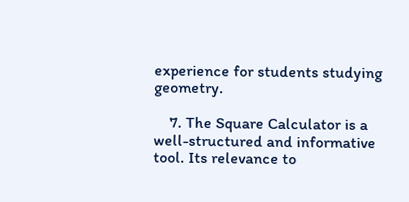experience for students studying geometry.

    7. The Square Calculator is a well-structured and informative tool. Its relevance to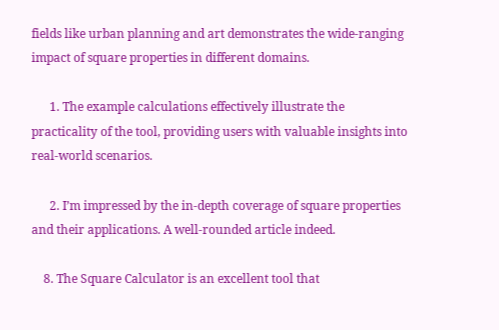fields like urban planning and art demonstrates the wide-ranging impact of square properties in different domains.

      1. The example calculations effectively illustrate the practicality of the tool, providing users with valuable insights into real-world scenarios.

      2. I’m impressed by the in-depth coverage of square properties and their applications. A well-rounded article indeed.

    8. The Square Calculator is an excellent tool that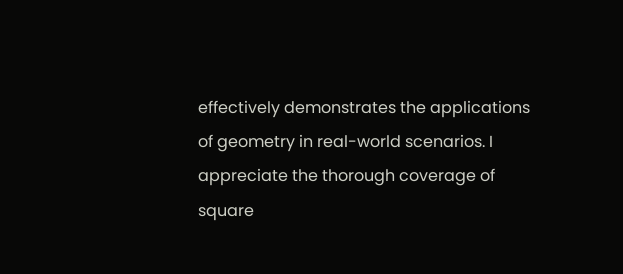effectively demonstrates the applications of geometry in real-world scenarios. I appreciate the thorough coverage of square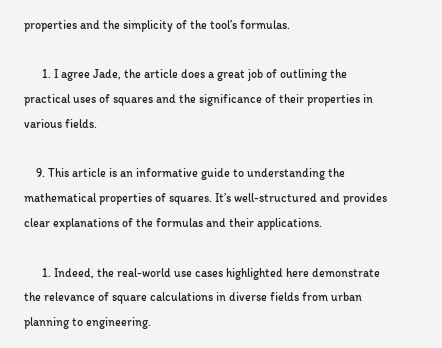properties and the simplicity of the tool’s formulas.

      1. I agree Jade, the article does a great job of outlining the practical uses of squares and the significance of their properties in various fields.

    9. This article is an informative guide to understanding the mathematical properties of squares. It’s well-structured and provides clear explanations of the formulas and their applications.

      1. Indeed, the real-world use cases highlighted here demonstrate the relevance of square calculations in diverse fields from urban planning to engineering.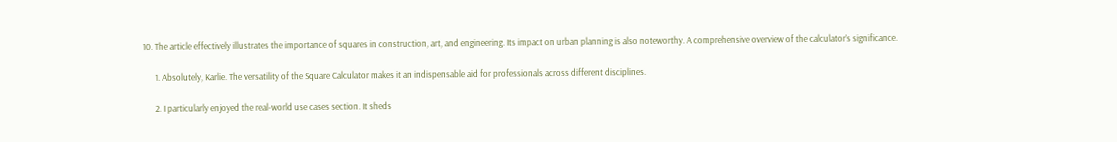10. The article effectively illustrates the importance of squares in construction, art, and engineering. Its impact on urban planning is also noteworthy. A comprehensive overview of the calculator’s significance.

      1. Absolutely, Karlie. The versatility of the Square Calculator makes it an indispensable aid for professionals across different disciplines.

      2. I particularly enjoyed the real-world use cases section. It sheds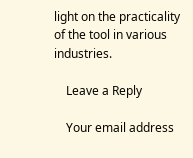light on the practicality of the tool in various industries.

    Leave a Reply

    Your email address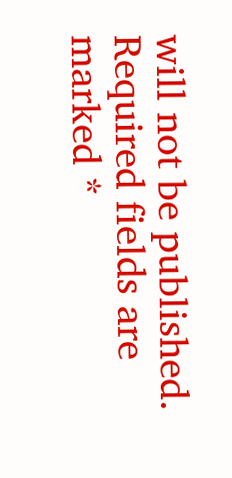will not be published. Required fields are marked *